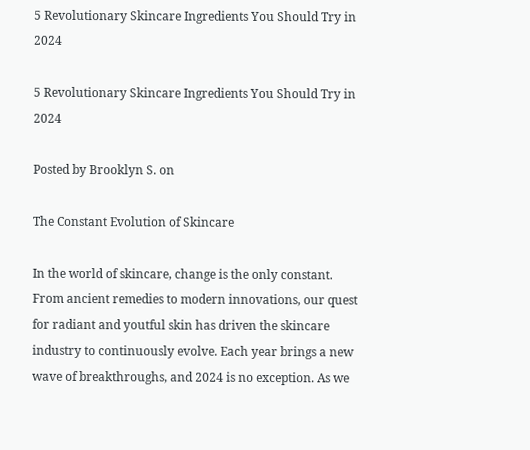5 Revolutionary Skincare Ingredients You Should Try in 2024

5 Revolutionary Skincare Ingredients You Should Try in 2024

Posted by Brooklyn S. on

The Constant Evolution of Skincare

In the world of skincare, change is the only constant. From ancient remedies to modern innovations, our quest for radiant and youtful skin has driven the skincare industry to continuously evolve. Each year brings a new wave of breakthroughs, and 2024 is no exception. As we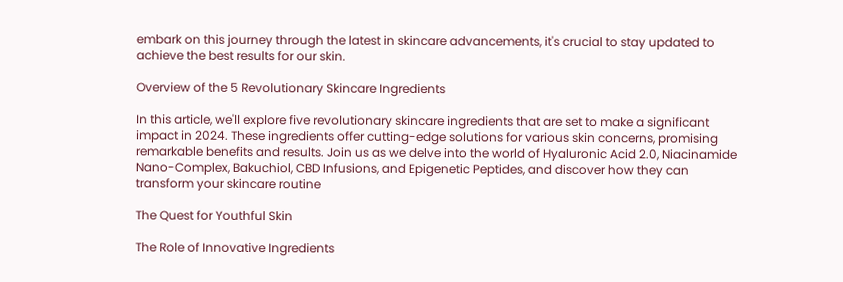embark on this journey through the latest in skincare advancements, it's crucial to stay updated to achieve the best results for our skin.

Overview of the 5 Revolutionary Skincare Ingredients

In this article, we'll explore five revolutionary skincare ingredients that are set to make a significant impact in 2024. These ingredients offer cutting-edge solutions for various skin concerns, promising remarkable benefits and results. Join us as we delve into the world of Hyaluronic Acid 2.0, Niacinamide Nano-Complex, Bakuchiol, CBD Infusions, and Epigenetic Peptides, and discover how they can transform your skincare routine

The Quest for Youthful Skin

The Role of Innovative Ingredients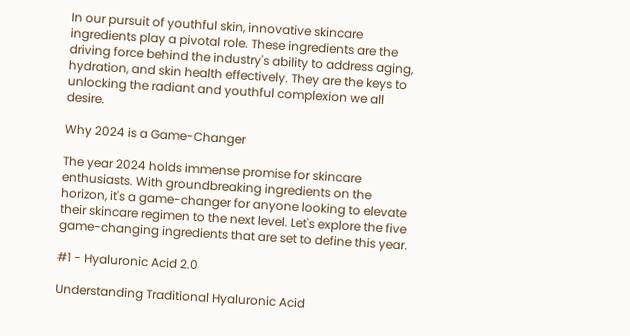In our pursuit of youthful skin, innovative skincare ingredients play a pivotal role. These ingredients are the driving force behind the industry's ability to address aging, hydration, and skin health effectively. They are the keys to unlocking the radiant and youthful complexion we all desire.

Why 2024 is a Game-Changer

The year 2024 holds immense promise for skincare enthusiasts. With groundbreaking ingredients on the horizon, it's a game-changer for anyone looking to elevate their skincare regimen to the next level. Let's explore the five game-changing ingredients that are set to define this year.

#1 - Hyaluronic Acid 2.0

Understanding Traditional Hyaluronic Acid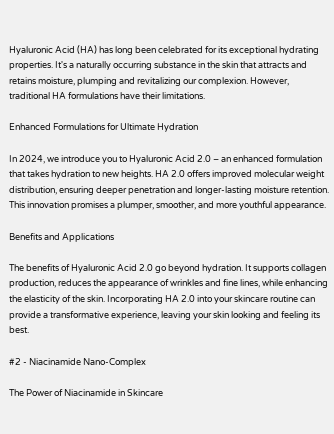Hyaluronic Acid (HA) has long been celebrated for its exceptional hydrating properties. It's a naturally occurring substance in the skin that attracts and retains moisture, plumping and revitalizing our complexion. However, traditional HA formulations have their limitations.

Enhanced Formulations for Ultimate Hydration

In 2024, we introduce you to Hyaluronic Acid 2.0 – an enhanced formulation that takes hydration to new heights. HA 2.0 offers improved molecular weight distribution, ensuring deeper penetration and longer-lasting moisture retention. This innovation promises a plumper, smoother, and more youthful appearance.

Benefits and Applications

The benefits of Hyaluronic Acid 2.0 go beyond hydration. It supports collagen production, reduces the appearance of wrinkles and fine lines, while enhancing the elasticity of the skin. Incorporating HA 2.0 into your skincare routine can provide a transformative experience, leaving your skin looking and feeling its best.

#2 - Niacinamide Nano-Complex

The Power of Niacinamide in Skincare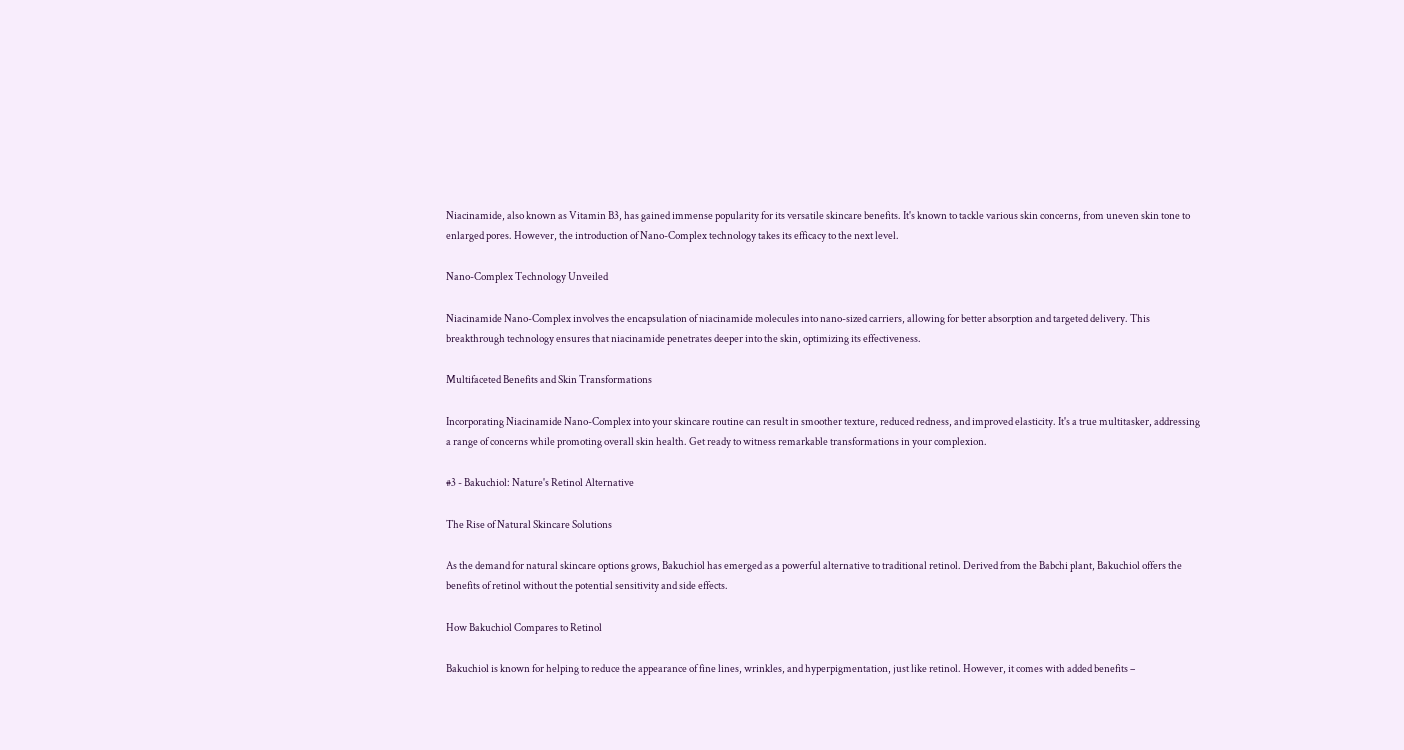Niacinamide, also known as Vitamin B3, has gained immense popularity for its versatile skincare benefits. It's known to tackle various skin concerns, from uneven skin tone to enlarged pores. However, the introduction of Nano-Complex technology takes its efficacy to the next level.

Nano-Complex Technology Unveiled

Niacinamide Nano-Complex involves the encapsulation of niacinamide molecules into nano-sized carriers, allowing for better absorption and targeted delivery. This breakthrough technology ensures that niacinamide penetrates deeper into the skin, optimizing its effectiveness.

Multifaceted Benefits and Skin Transformations

Incorporating Niacinamide Nano-Complex into your skincare routine can result in smoother texture, reduced redness, and improved elasticity. It's a true multitasker, addressing a range of concerns while promoting overall skin health. Get ready to witness remarkable transformations in your complexion.

#3 - Bakuchiol: Nature's Retinol Alternative

The Rise of Natural Skincare Solutions

As the demand for natural skincare options grows, Bakuchiol has emerged as a powerful alternative to traditional retinol. Derived from the Babchi plant, Bakuchiol offers the benefits of retinol without the potential sensitivity and side effects.

How Bakuchiol Compares to Retinol

Bakuchiol is known for helping to reduce the appearance of fine lines, wrinkles, and hyperpigmentation, just like retinol. However, it comes with added benefits –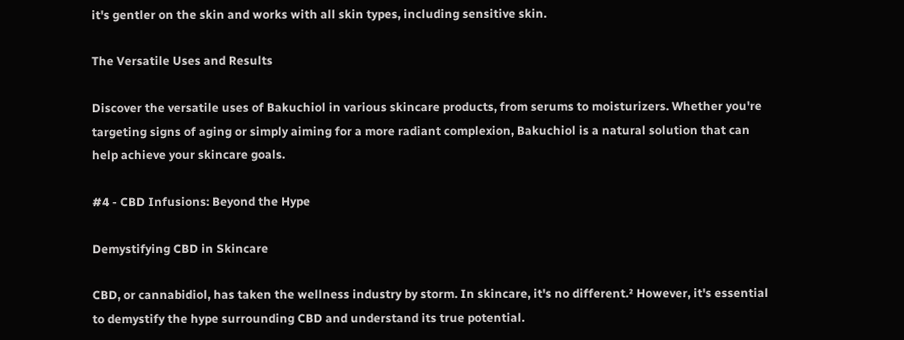it's gentler on the skin and works with all skin types, including sensitive skin.

The Versatile Uses and Results

Discover the versatile uses of Bakuchiol in various skincare products, from serums to moisturizers. Whether you're targeting signs of aging or simply aiming for a more radiant complexion, Bakuchiol is a natural solution that can help achieve your skincare goals.

#4 - CBD Infusions: Beyond the Hype

Demystifying CBD in Skincare

CBD, or cannabidiol, has taken the wellness industry by storm. In skincare, it's no different.² However, it's essential to demystify the hype surrounding CBD and understand its true potential.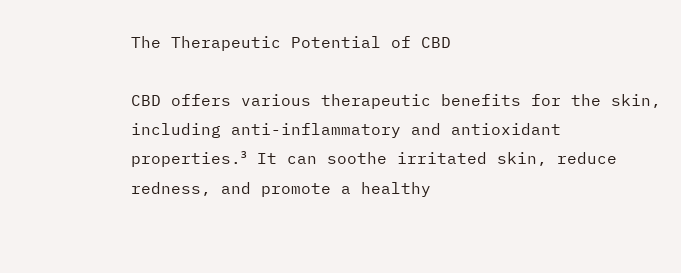The Therapeutic Potential of CBD

CBD offers various therapeutic benefits for the skin, including anti-inflammatory and antioxidant properties.³ It can soothe irritated skin, reduce redness, and promote a healthy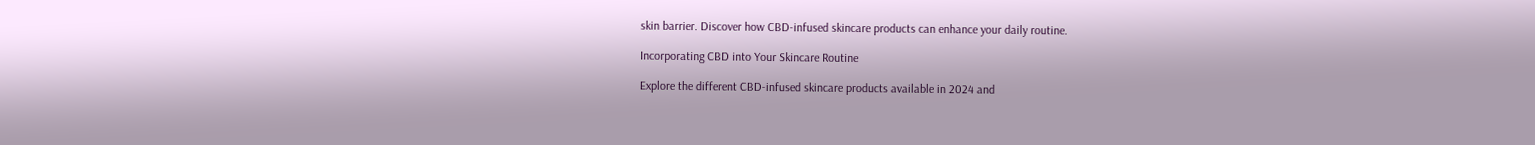skin barrier. Discover how CBD-infused skincare products can enhance your daily routine.

Incorporating CBD into Your Skincare Routine

Explore the different CBD-infused skincare products available in 2024 and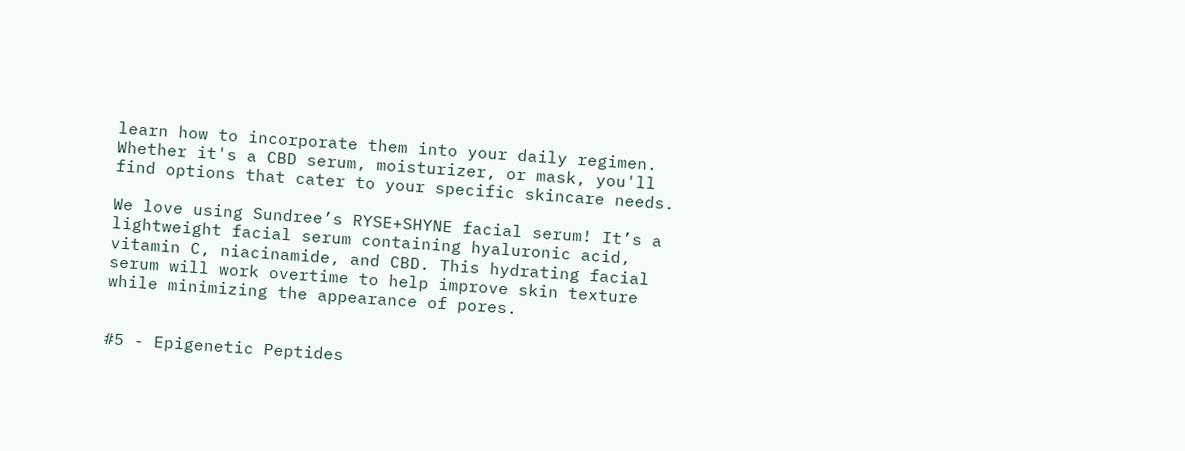learn how to incorporate them into your daily regimen. Whether it's a CBD serum, moisturizer, or mask, you'll find options that cater to your specific skincare needs.

We love using Sundree’s RYSE+SHYNE facial serum! It’s a lightweight facial serum containing hyaluronic acid, vitamin C, niacinamide, and CBD. This hydrating facial serum will work overtime to help improve skin texture while minimizing the appearance of pores.


#5 - Epigenetic Peptides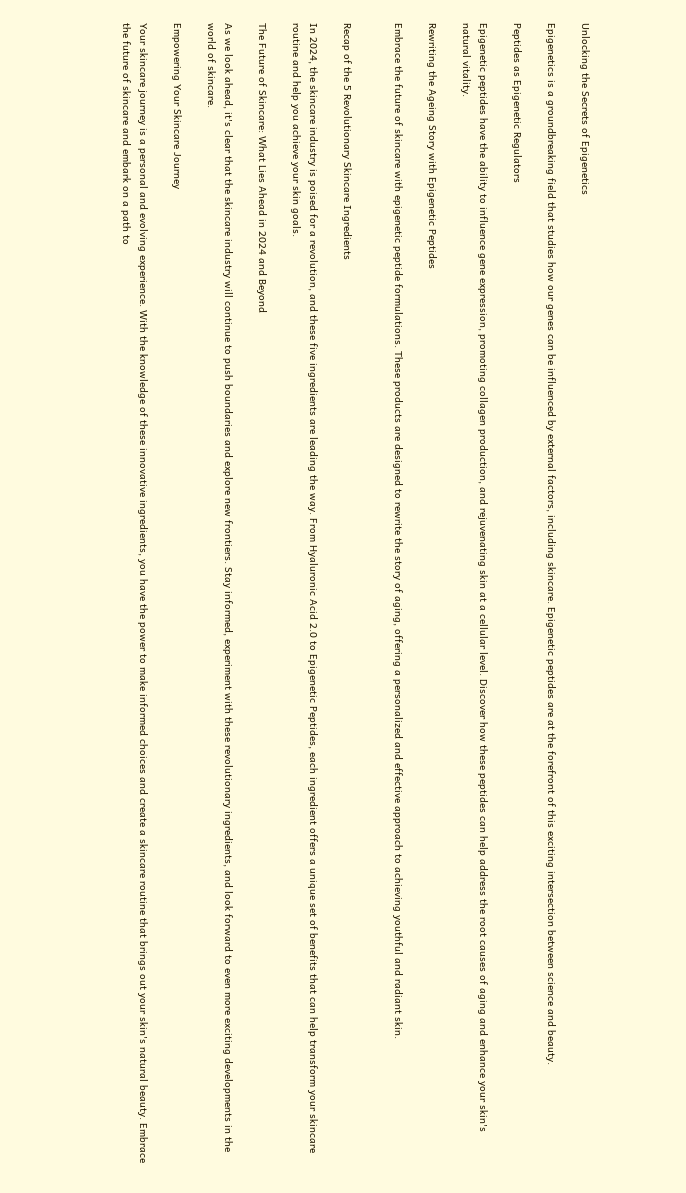Unlocking the Secrets of Epigenetics

Epigenetics is a groundbreaking field that studies how our genes can be influenced by external factors, including skincare. Epigenetic peptides are at the forefront of this exciting intersection between science and beauty.

Peptides as Epigenetic Regulators

Epigenetic peptides have the ability to influence gene expression, promoting collagen production, and rejuvenating skin at a cellular level. Discover how these peptides can help address the root causes of aging and enhance your skin's natural vitality.

Rewriting the Ageing Story with Epigenetic Peptides

Embrace the future of skincare with epigenetic peptide formulations. These products are designed to rewrite the story of aging, offering a personalized and effective approach to achieving youthful and radiant skin.


Recap of the 5 Revolutionary Skincare Ingredients

In 2024, the skincare industry is poised for a revolution, and these five ingredients are leading the way. From Hyaluronic Acid 2.0 to Epigenetic Peptides, each ingredient offers a unique set of benefits that can help transform your skincare routine and help you achieve your skin goals.

The Future of Skincare: What Lies Ahead in 2024 and Beyond

As we look ahead, it's clear that the skincare industry will continue to push boundaries and explore new frontiers. Stay informed, experiment with these revolutionary ingredients, and look forward to even more exciting developments in the world of skincare.

Empowering Your Skincare Journey

Your skincare journey is a personal and evolving experience. With the knowledge of these innovative ingredients, you have the power to make informed choices and create a skincare routine that brings out your skin's natural beauty. Embrace the future of skincare and embark on a path to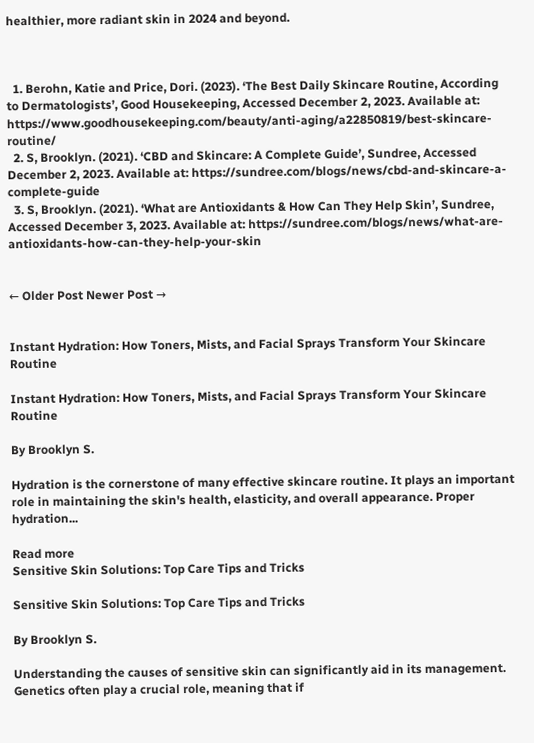healthier, more radiant skin in 2024 and beyond.



  1. Berohn, Katie and Price, Dori. (2023). ‘The Best Daily Skincare Routine, According to Dermatologists’, Good Housekeeping, Accessed December 2, 2023. Available at: https://www.goodhousekeeping.com/beauty/anti-aging/a22850819/best-skincare-routine/
  2. S, Brooklyn. (2021). ‘CBD and Skincare: A Complete Guide’, Sundree, Accessed December 2, 2023. Available at: https://sundree.com/blogs/news/cbd-and-skincare-a-complete-guide
  3. S, Brooklyn. (2021). ‘What are Antioxidants & How Can They Help Skin’, Sundree, Accessed December 3, 2023. Available at: https://sundree.com/blogs/news/what-are-antioxidants-how-can-they-help-your-skin


← Older Post Newer Post →


Instant Hydration: How Toners, Mists, and Facial Sprays Transform Your Skincare Routine

Instant Hydration: How Toners, Mists, and Facial Sprays Transform Your Skincare Routine

By Brooklyn S.

Hydration is the cornerstone of many effective skincare routine. It plays an important role in maintaining the skin's health, elasticity, and overall appearance. Proper hydration...

Read more
Sensitive Skin Solutions: Top Care Tips and Tricks

Sensitive Skin Solutions: Top Care Tips and Tricks

By Brooklyn S.

Understanding the causes of sensitive skin can significantly aid in its management. Genetics often play a crucial role, meaning that if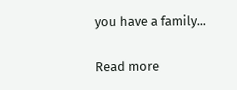you have a family...

Read more